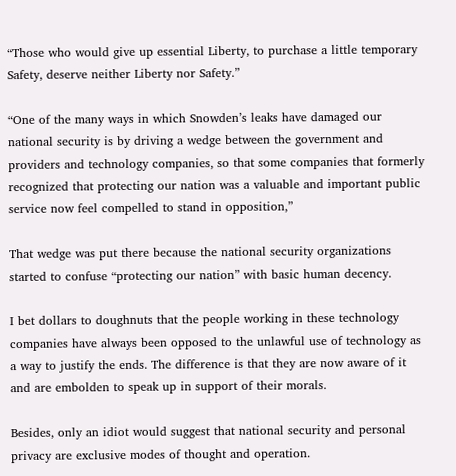“Those who would give up essential Liberty, to purchase a little temporary Safety, deserve neither Liberty nor Safety.”

“One of the many ways in which Snowden’s leaks have damaged our national security is by driving a wedge between the government and providers and technology companies, so that some companies that formerly recognized that protecting our nation was a valuable and important public service now feel compelled to stand in opposition,”

That wedge was put there because the national security organizations started to confuse “protecting our nation” with basic human decency.

I bet dollars to doughnuts that the people working in these technology companies have always been opposed to the unlawful use of technology as a way to justify the ends. The difference is that they are now aware of it and are embolden to speak up in support of their morals.

Besides, only an idiot would suggest that national security and personal privacy are exclusive modes of thought and operation.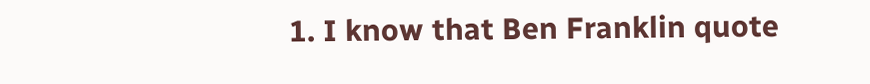1. I know that Ben Franklin quote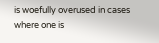is woefully overused in cases where one is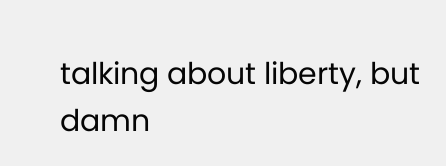talking about liberty, but damn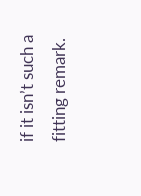if it isn’t such a fitting remark.